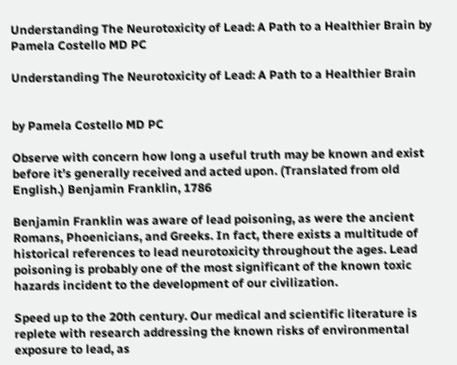Understanding The Neurotoxicity of Lead: A Path to a Healthier Brain by Pamela Costello MD PC

Understanding The Neurotoxicity of Lead: A Path to a Healthier Brain


by Pamela Costello MD PC

Observe with concern how long a useful truth may be known and exist before it’s generally received and acted upon. (Translated from old English.) Benjamin Franklin, 1786

Benjamin Franklin was aware of lead poisoning, as were the ancient Romans, Phoenicians, and Greeks. In fact, there exists a multitude of historical references to lead neurotoxicity throughout the ages. Lead poisoning is probably one of the most significant of the known toxic hazards incident to the development of our civilization.

Speed up to the 20th century. Our medical and scientific literature is replete with research addressing the known risks of environmental exposure to lead, as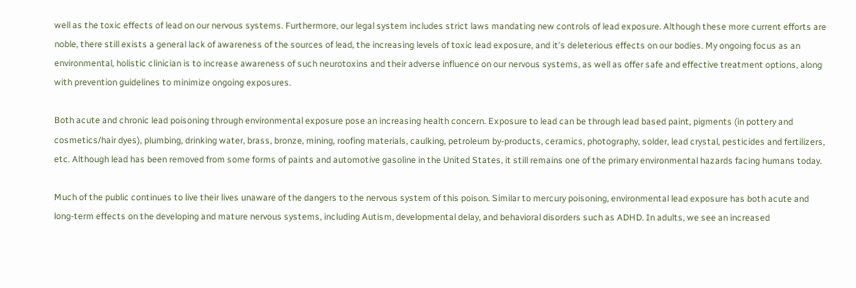well as the toxic effects of lead on our nervous systems. Furthermore, our legal system includes strict laws mandating new controls of lead exposure. Although these more current efforts are noble, there still exists a general lack of awareness of the sources of lead, the increasing levels of toxic lead exposure, and it’s deleterious effects on our bodies. My ongoing focus as an environmental, holistic clinician is to increase awareness of such neurotoxins and their adverse influence on our nervous systems, as well as offer safe and effective treatment options, along with prevention guidelines to minimize ongoing exposures.

Both acute and chronic lead poisoning through environmental exposure pose an increasing health concern. Exposure to lead can be through lead based paint, pigments (in pottery and cosmetics/hair dyes), plumbing, drinking water, brass, bronze, mining, roofing materials, caulking, petroleum by-products, ceramics, photography, solder, lead crystal, pesticides and fertilizers, etc. Although lead has been removed from some forms of paints and automotive gasoline in the United States, it still remains one of the primary environmental hazards facing humans today.

Much of the public continues to live their lives unaware of the dangers to the nervous system of this poison. Similar to mercury poisoning, environmental lead exposure has both acute and long-term effects on the developing and mature nervous systems, including Autism, developmental delay, and behavioral disorders such as ADHD. In adults, we see an increased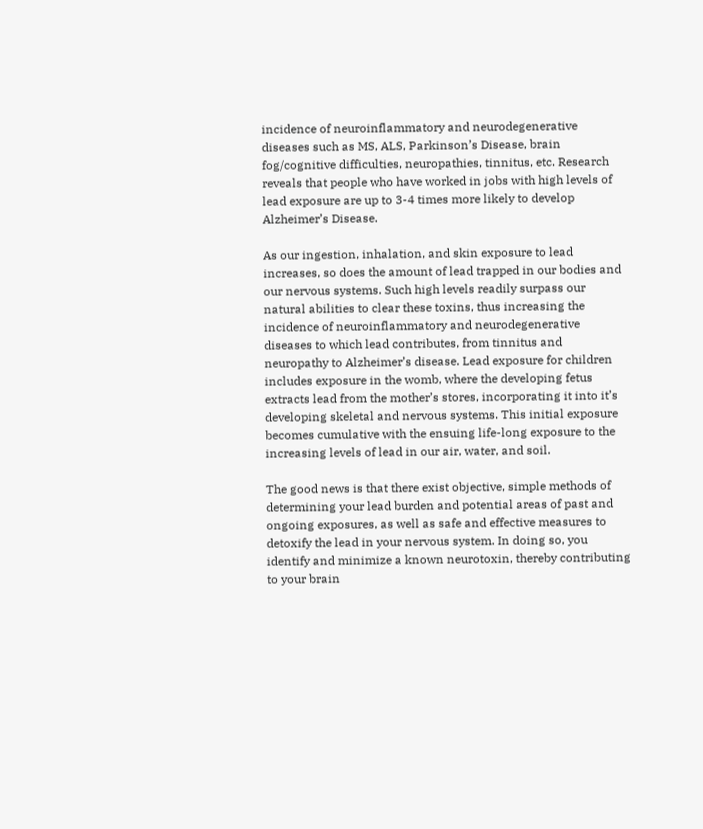incidence of neuroinflammatory and neurodegenerative diseases such as MS, ALS, Parkinson’s Disease, brain fog/cognitive difficulties, neuropathies, tinnitus, etc. Research reveals that people who have worked in jobs with high levels of lead exposure are up to 3-4 times more likely to develop Alzheimer’s Disease.

As our ingestion, inhalation, and skin exposure to lead increases, so does the amount of lead trapped in our bodies and our nervous systems. Such high levels readily surpass our natural abilities to clear these toxins, thus increasing the incidence of neuroinflammatory and neurodegenerative diseases to which lead contributes, from tinnitus and neuropathy to Alzheimer’s disease. Lead exposure for children includes exposure in the womb, where the developing fetus extracts lead from the mother’s stores, incorporating it into it’s developing skeletal and nervous systems. This initial exposure becomes cumulative with the ensuing life-long exposure to the increasing levels of lead in our air, water, and soil.

The good news is that there exist objective, simple methods of determining your lead burden and potential areas of past and ongoing exposures, as well as safe and effective measures to detoxify the lead in your nervous system. In doing so, you identify and minimize a known neurotoxin, thereby contributing to your brain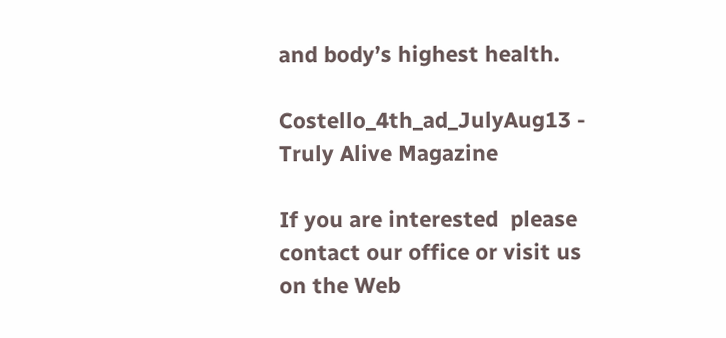and body’s highest health.

Costello_4th_ad_JulyAug13 - Truly Alive Magazine

If you are interested  please contact our office or visit us on the Web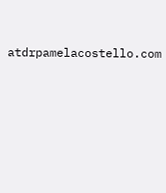atdrpamelacostello.com